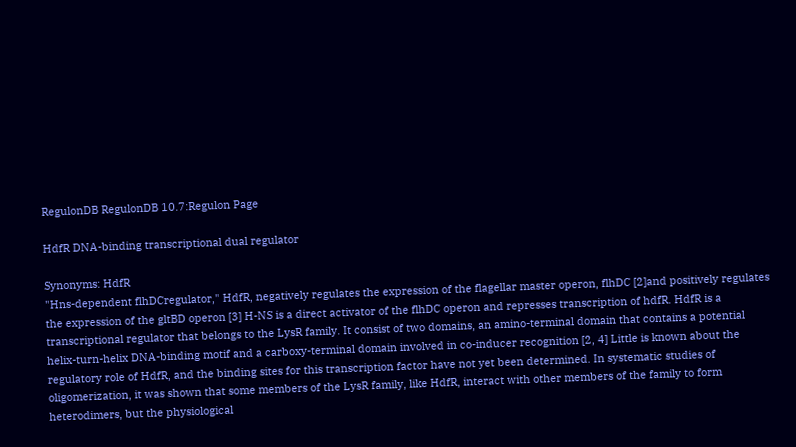RegulonDB RegulonDB 10.7:Regulon Page

HdfR DNA-binding transcriptional dual regulator

Synonyms: HdfR
"Hns-dependent flhDCregulator," HdfR, negatively regulates the expression of the flagellar master operon, flhDC [2]and positively regulates the expression of the gltBD operon [3] H-NS is a direct activator of the flhDC operon and represses transcription of hdfR. HdfR is a transcriptional regulator that belongs to the LysR family. It consist of two domains, an amino-terminal domain that contains a potential helix-turn-helix DNA-binding motif and a carboxy-terminal domain involved in co-inducer recognition [2, 4] Little is known about the regulatory role of HdfR, and the binding sites for this transcription factor have not yet been determined. In systematic studies of oligomerization, it was shown that some members of the LysR family, like HdfR, interact with other members of the family to form heterodimers, but the physiological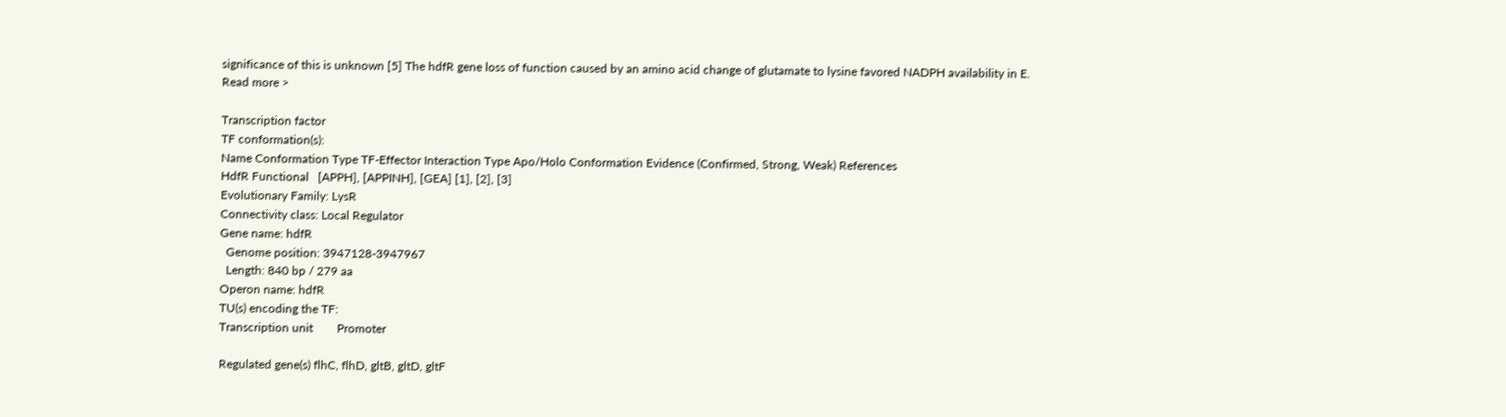significance of this is unknown [5] The hdfR gene loss of function caused by an amino acid change of glutamate to lysine favored NADPH availability in E.
Read more >

Transcription factor
TF conformation(s):
Name Conformation Type TF-Effector Interaction Type Apo/Holo Conformation Evidence (Confirmed, Strong, Weak) References
HdfR Functional   [APPH], [APPINH], [GEA] [1], [2], [3]
Evolutionary Family: LysR
Connectivity class: Local Regulator
Gene name: hdfR
  Genome position: 3947128-3947967
  Length: 840 bp / 279 aa
Operon name: hdfR
TU(s) encoding the TF:
Transcription unit        Promoter

Regulated gene(s) flhC, flhD, gltB, gltD, gltF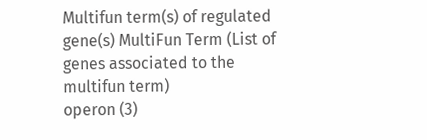Multifun term(s) of regulated gene(s) MultiFun Term (List of genes associated to the multifun term)
operon (3)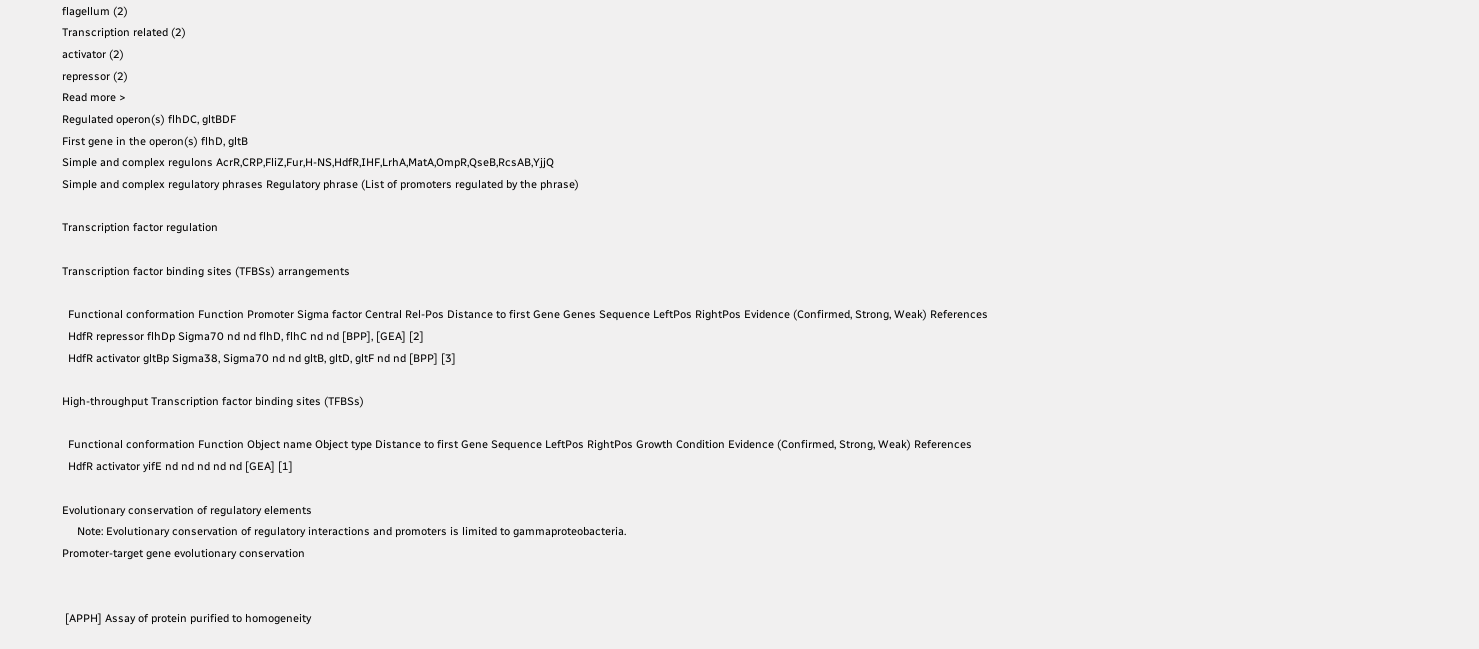flagellum (2)
Transcription related (2)
activator (2)
repressor (2)
Read more >
Regulated operon(s) flhDC, gltBDF
First gene in the operon(s) flhD, gltB
Simple and complex regulons AcrR,CRP,FliZ,Fur,H-NS,HdfR,IHF,LrhA,MatA,OmpR,QseB,RcsAB,YjjQ
Simple and complex regulatory phrases Regulatory phrase (List of promoters regulated by the phrase)

Transcription factor regulation

Transcription factor binding sites (TFBSs) arrangements

  Functional conformation Function Promoter Sigma factor Central Rel-Pos Distance to first Gene Genes Sequence LeftPos RightPos Evidence (Confirmed, Strong, Weak) References
  HdfR repressor flhDp Sigma70 nd nd flhD, flhC nd nd [BPP], [GEA] [2]
  HdfR activator gltBp Sigma38, Sigma70 nd nd gltB, gltD, gltF nd nd [BPP] [3]

High-throughput Transcription factor binding sites (TFBSs)

  Functional conformation Function Object name Object type Distance to first Gene Sequence LeftPos RightPos Growth Condition Evidence (Confirmed, Strong, Weak) References
  HdfR activator yifE nd nd nd nd nd [GEA] [1]

Evolutionary conservation of regulatory elements
     Note: Evolutionary conservation of regulatory interactions and promoters is limited to gammaproteobacteria.
Promoter-target gene evolutionary conservation


 [APPH] Assay of protein purified to homogeneity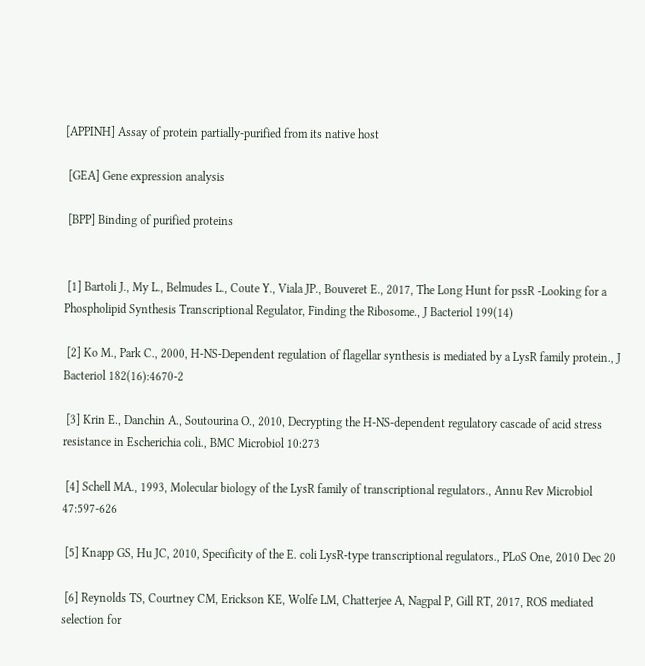[APPINH] Assay of protein partially-purified from its native host

 [GEA] Gene expression analysis

 [BPP] Binding of purified proteins


 [1] Bartoli J., My L., Belmudes L., Coute Y., Viala JP., Bouveret E., 2017, The Long Hunt for pssR -Looking for a Phospholipid Synthesis Transcriptional Regulator, Finding the Ribosome., J Bacteriol 199(14)

 [2] Ko M., Park C., 2000, H-NS-Dependent regulation of flagellar synthesis is mediated by a LysR family protein., J Bacteriol 182(16):4670-2

 [3] Krin E., Danchin A., Soutourina O., 2010, Decrypting the H-NS-dependent regulatory cascade of acid stress resistance in Escherichia coli., BMC Microbiol 10:273

 [4] Schell MA., 1993, Molecular biology of the LysR family of transcriptional regulators., Annu Rev Microbiol 47:597-626

 [5] Knapp GS, Hu JC, 2010, Specificity of the E. coli LysR-type transcriptional regulators., PLoS One, 2010 Dec 20

 [6] Reynolds TS, Courtney CM, Erickson KE, Wolfe LM, Chatterjee A, Nagpal P, Gill RT, 2017, ROS mediated selection for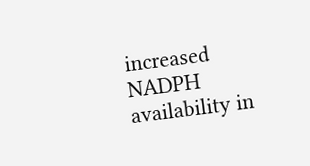increased NADPH availability in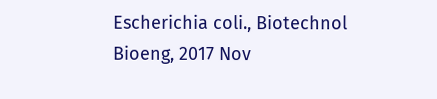Escherichia coli., Biotechnol Bioeng, 2017 Nov